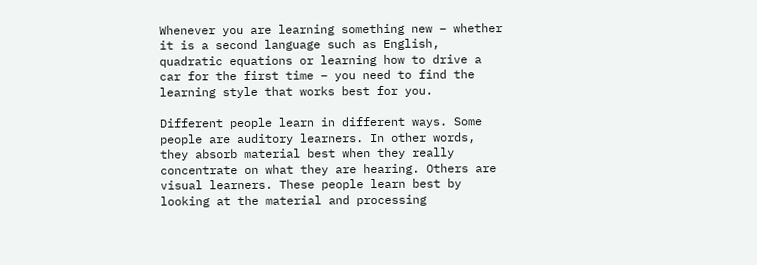Whenever you are learning something new – whether it is a second language such as English, quadratic equations or learning how to drive a car for the first time – you need to find the learning style that works best for you.

Different people learn in different ways. Some people are auditory learners. In other words, they absorb material best when they really concentrate on what they are hearing. Others are visual learners. These people learn best by looking at the material and processing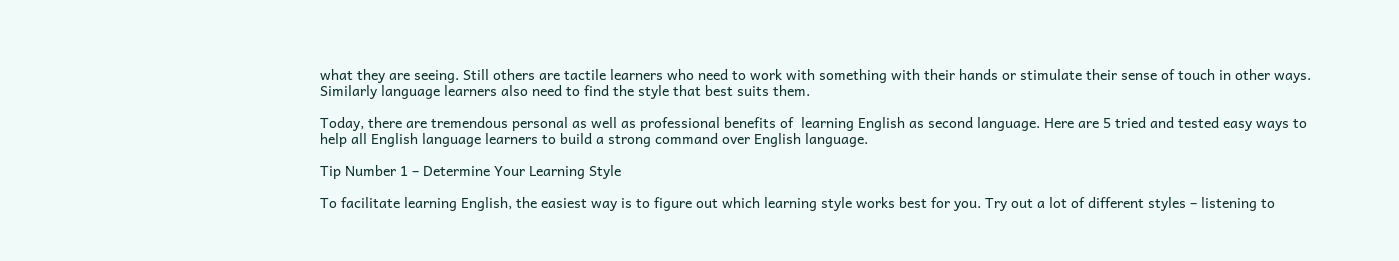what they are seeing. Still others are tactile learners who need to work with something with their hands or stimulate their sense of touch in other ways. Similarly language learners also need to find the style that best suits them.

Today, there are tremendous personal as well as professional benefits of  learning English as second language. Here are 5 tried and tested easy ways to help all English language learners to build a strong command over English language.

Tip Number 1 – Determine Your Learning Style

To facilitate learning English, the easiest way is to figure out which learning style works best for you. Try out a lot of different styles – listening to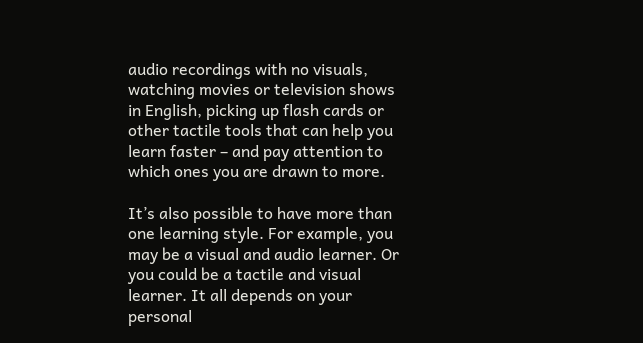audio recordings with no visuals, watching movies or television shows in English, picking up flash cards or other tactile tools that can help you learn faster – and pay attention to which ones you are drawn to more.

It’s also possible to have more than one learning style. For example, you may be a visual and audio learner. Or you could be a tactile and visual learner. It all depends on your personal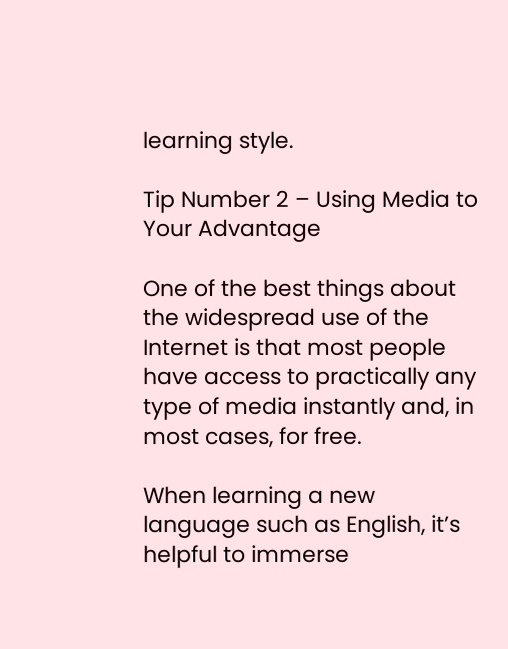learning style.

Tip Number 2 – Using Media to Your Advantage

One of the best things about the widespread use of the Internet is that most people have access to practically any type of media instantly and, in most cases, for free.

When learning a new language such as English, it’s helpful to immerse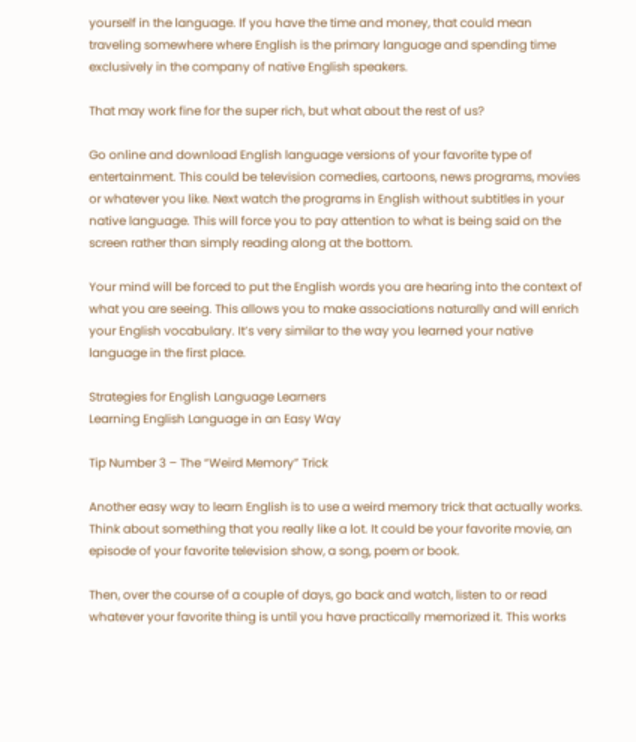yourself in the language. If you have the time and money, that could mean traveling somewhere where English is the primary language and spending time exclusively in the company of native English speakers.

That may work fine for the super rich, but what about the rest of us?

Go online and download English language versions of your favorite type of entertainment. This could be television comedies, cartoons, news programs, movies or whatever you like. Next watch the programs in English without subtitles in your native language. This will force you to pay attention to what is being said on the screen rather than simply reading along at the bottom.

Your mind will be forced to put the English words you are hearing into the context of what you are seeing. This allows you to make associations naturally and will enrich your English vocabulary. It’s very similar to the way you learned your native language in the first place.

Strategies for English Language Learners
Learning English Language in an Easy Way

Tip Number 3 – The “Weird Memory” Trick

Another easy way to learn English is to use a weird memory trick that actually works. Think about something that you really like a lot. It could be your favorite movie, an episode of your favorite television show, a song, poem or book.

Then, over the course of a couple of days, go back and watch, listen to or read whatever your favorite thing is until you have practically memorized it. This works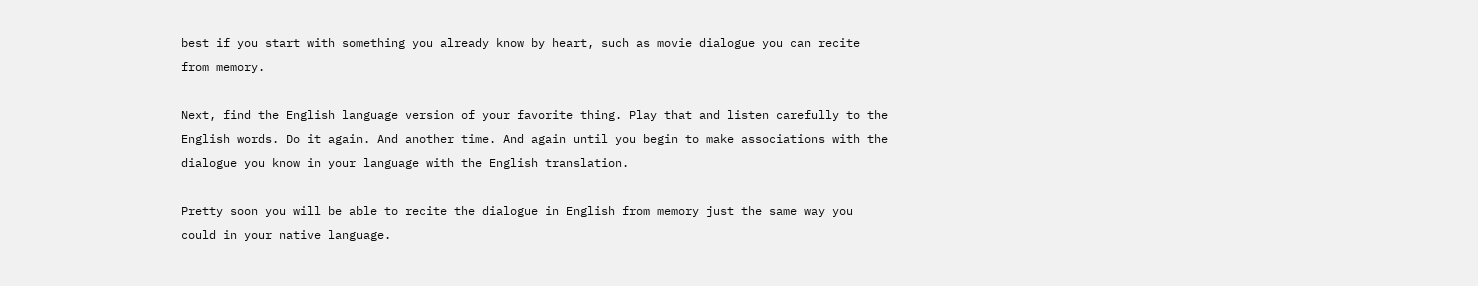best if you start with something you already know by heart, such as movie dialogue you can recite from memory.

Next, find the English language version of your favorite thing. Play that and listen carefully to the English words. Do it again. And another time. And again until you begin to make associations with the dialogue you know in your language with the English translation.

Pretty soon you will be able to recite the dialogue in English from memory just the same way you could in your native language.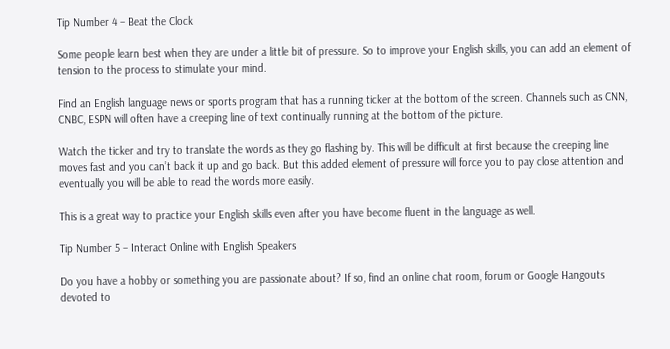Tip Number 4 – Beat the Clock

Some people learn best when they are under a little bit of pressure. So to improve your English skills, you can add an element of tension to the process to stimulate your mind.

Find an English language news or sports program that has a running ticker at the bottom of the screen. Channels such as CNN, CNBC, ESPN will often have a creeping line of text continually running at the bottom of the picture.

Watch the ticker and try to translate the words as they go flashing by. This will be difficult at first because the creeping line moves fast and you can’t back it up and go back. But this added element of pressure will force you to pay close attention and eventually you will be able to read the words more easily.

This is a great way to practice your English skills even after you have become fluent in the language as well.

Tip Number 5 – Interact Online with English Speakers

Do you have a hobby or something you are passionate about? If so, find an online chat room, forum or Google Hangouts devoted to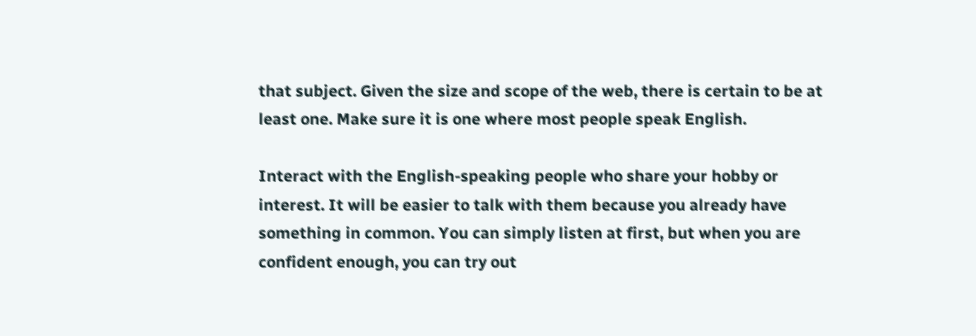that subject. Given the size and scope of the web, there is certain to be at least one. Make sure it is one where most people speak English.

Interact with the English-speaking people who share your hobby or interest. It will be easier to talk with them because you already have something in common. You can simply listen at first, but when you are confident enough, you can try out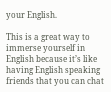your English.

This is a great way to immerse yourself in English because it’s like having English speaking friends that you can chat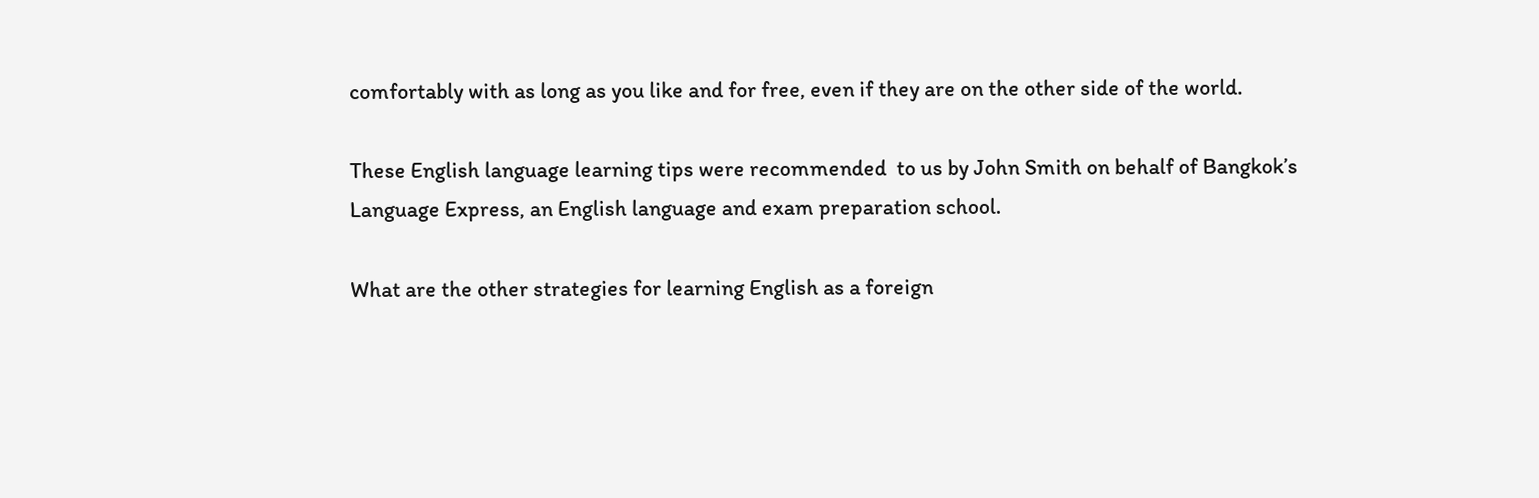comfortably with as long as you like and for free, even if they are on the other side of the world.

These English language learning tips were recommended  to us by John Smith on behalf of Bangkok’s Language Express, an English language and exam preparation school.

What are the other strategies for learning English as a foreign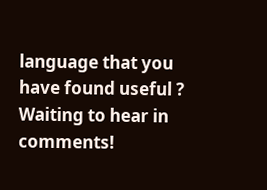language that you have found useful ? Waiting to hear in comments!